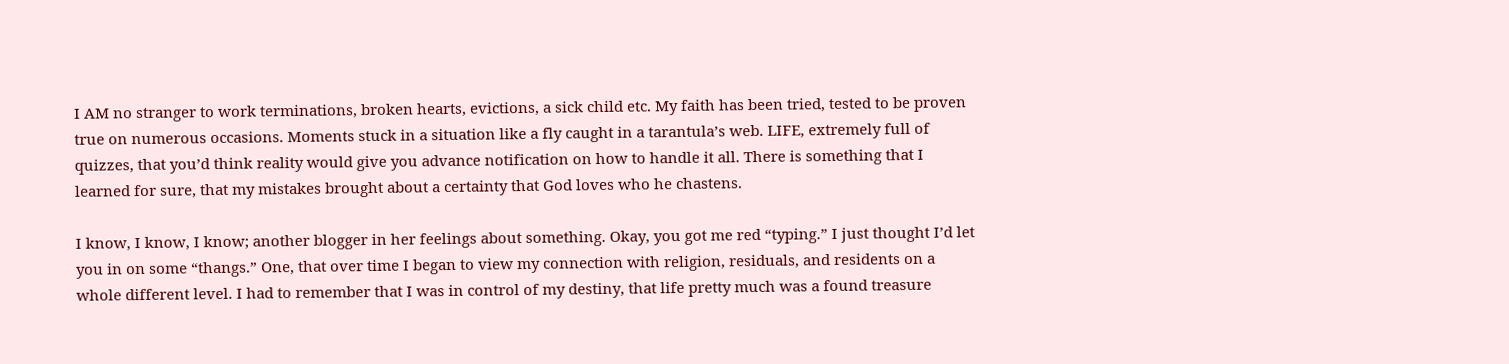I AM no stranger to work terminations, broken hearts, evictions, a sick child etc. My faith has been tried, tested to be proven true on numerous occasions. Moments stuck in a situation like a fly caught in a tarantula’s web. LIFE, extremely full of quizzes, that you’d think reality would give you advance notification on how to handle it all. There is something that I learned for sure, that my mistakes brought about a certainty that God loves who he chastens.

I know, I know, I know; another blogger in her feelings about something. Okay, you got me red “typing.” I just thought I’d let you in on some “thangs.” One, that over time I began to view my connection with religion, residuals, and residents on a whole different level. I had to remember that I was in control of my destiny, that life pretty much was a found treasure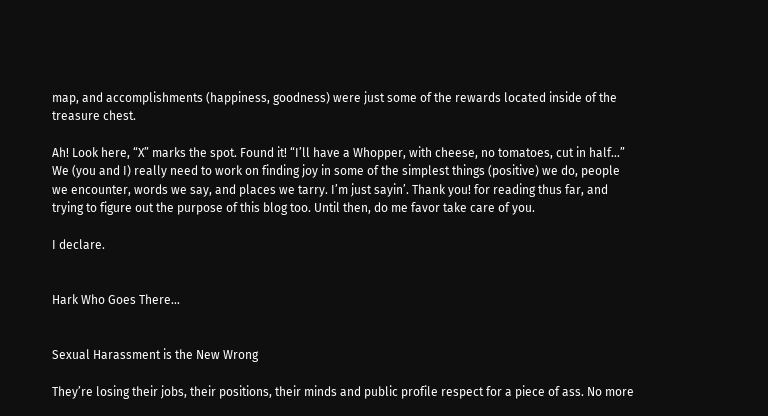map, and accomplishments (happiness, goodness) were just some of the rewards located inside of the treasure chest.

Ah! Look here, “X” marks the spot. Found it! “I’ll have a Whopper, with cheese, no tomatoes, cut in half…” We (you and I) really need to work on finding joy in some of the simplest things (positive) we do, people we encounter, words we say, and places we tarry. I’m just sayin’. Thank you! for reading thus far, and trying to figure out the purpose of this blog too. Until then, do me favor take care of you.

I declare.


Hark Who Goes There…


Sexual Harassment is the New Wrong

They’re losing their jobs, their positions, their minds and public profile respect for a piece of ass. No more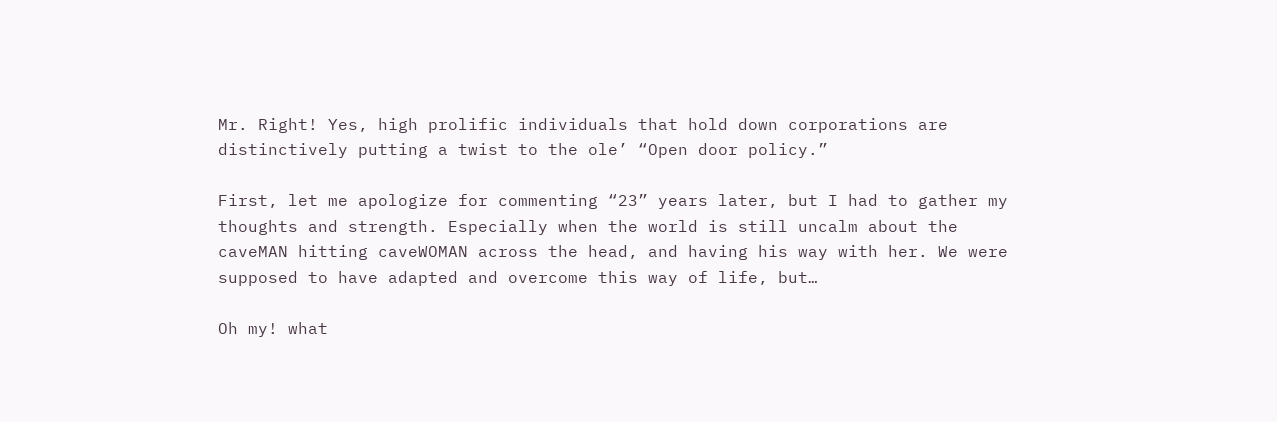Mr. Right! Yes, high prolific individuals that hold down corporations are distinctively putting a twist to the ole’ “Open door policy.”

First, let me apologize for commenting “23” years later, but I had to gather my thoughts and strength. Especially when the world is still uncalm about the caveMAN hitting caveWOMAN across the head, and having his way with her. We were supposed to have adapted and overcome this way of life, but…

Oh my! what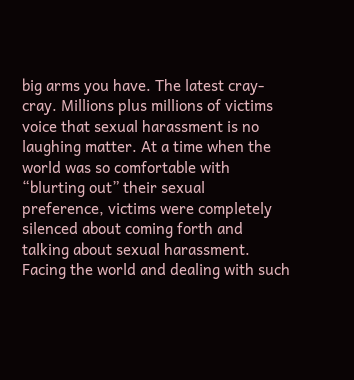big arms you have. The latest cray-cray. Millions plus millions of victims voice that sexual harassment is no laughing matter. At a time when the world was so comfortable with “blurting out” their sexual preference, victims were completely silenced about coming forth and talking about sexual harassment. Facing the world and dealing with such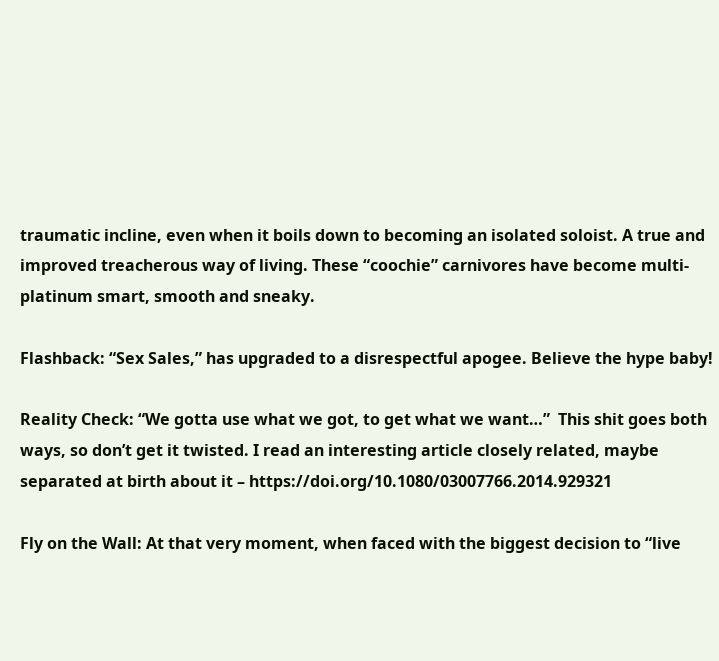traumatic incline, even when it boils down to becoming an isolated soloist. A true and improved treacherous way of living. These “coochie” carnivores have become multi-platinum smart, smooth and sneaky.

Flashback: “Sex Sales,” has upgraded to a disrespectful apogee. Believe the hype baby!

Reality Check: “We gotta use what we got, to get what we want…”  This shit goes both ways, so don’t get it twisted. I read an interesting article closely related, maybe separated at birth about it – https://doi.org/10.1080/03007766.2014.929321

Fly on the Wall: At that very moment, when faced with the biggest decision to “live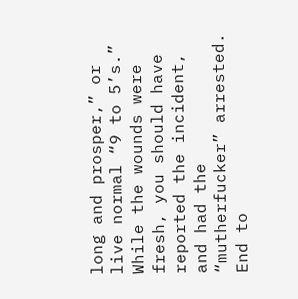long and prosper,” or live normal “9 to 5’s.” While the wounds were fresh, you should have reported the incident, and had the “mutherfucker” arrested. End to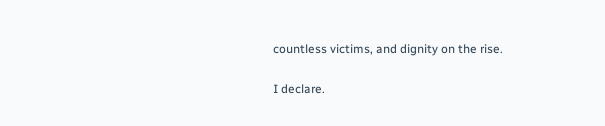countless victims, and dignity on the rise.

I declare.